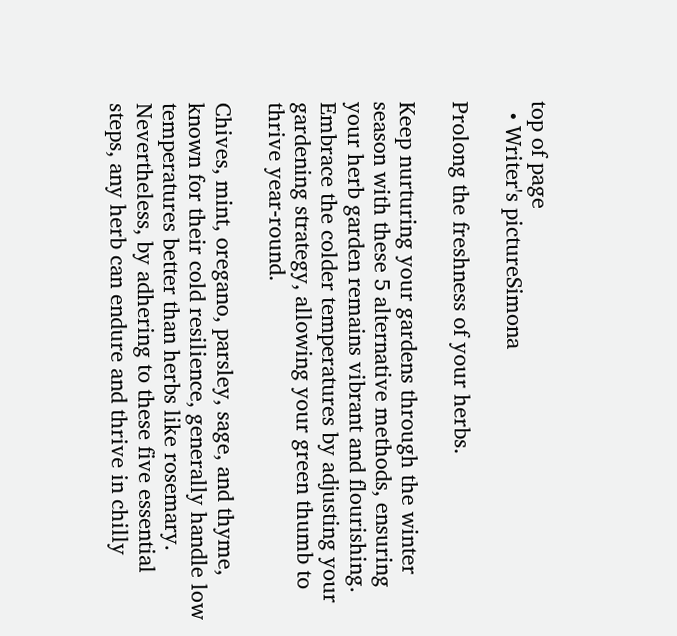top of page
  • Writer's pictureSimona

Prolong the freshness of your herbs.

Keep nurturing your gardens through the winter season with these 5 alternative methods, ensuring your herb garden remains vibrant and flourishing. Embrace the colder temperatures by adjusting your gardening strategy, allowing your green thumb to thrive year-round.

Chives, mint, oregano, parsley, sage, and thyme, known for their cold resilience, generally handle low temperatures better than herbs like rosemary. Nevertheless, by adhering to these five essential steps, any herb can endure and thrive in chilly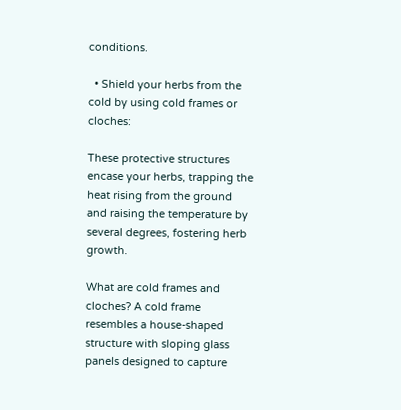conditions.

  • Shield your herbs from the cold by using cold frames or cloches:

These protective structures encase your herbs, trapping the heat rising from the ground and raising the temperature by several degrees, fostering herb growth.

What are cold frames and cloches? A cold frame resembles a house-shaped structure with sloping glass panels designed to capture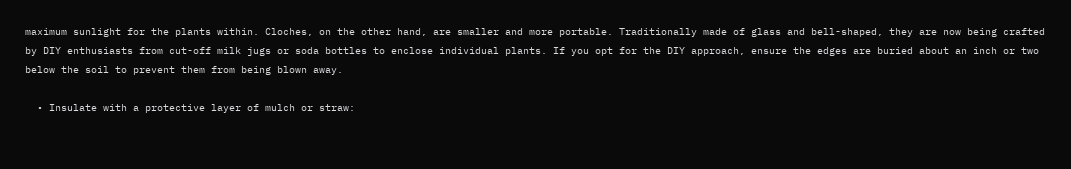maximum sunlight for the plants within. Cloches, on the other hand, are smaller and more portable. Traditionally made of glass and bell-shaped, they are now being crafted by DIY enthusiasts from cut-off milk jugs or soda bottles to enclose individual plants. If you opt for the DIY approach, ensure the edges are buried about an inch or two below the soil to prevent them from being blown away.

  • Insulate with a protective layer of mulch or straw: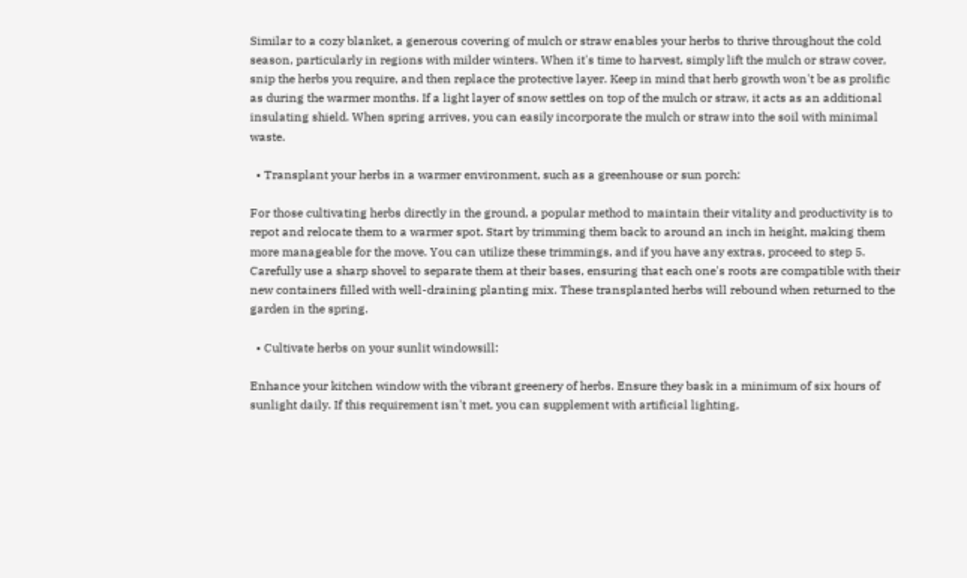Similar to a cozy blanket, a generous covering of mulch or straw enables your herbs to thrive throughout the cold season, particularly in regions with milder winters. When it's time to harvest, simply lift the mulch or straw cover, snip the herbs you require, and then replace the protective layer. Keep in mind that herb growth won't be as prolific as during the warmer months. If a light layer of snow settles on top of the mulch or straw, it acts as an additional insulating shield. When spring arrives, you can easily incorporate the mulch or straw into the soil with minimal waste.

  • Transplant your herbs in a warmer environment, such as a greenhouse or sun porch:

For those cultivating herbs directly in the ground, a popular method to maintain their vitality and productivity is to repot and relocate them to a warmer spot. Start by trimming them back to around an inch in height, making them more manageable for the move. You can utilize these trimmings, and if you have any extras, proceed to step 5. Carefully use a sharp shovel to separate them at their bases, ensuring that each one's roots are compatible with their new containers filled with well-draining planting mix. These transplanted herbs will rebound when returned to the garden in the spring.

  • Cultivate herbs on your sunlit windowsill:

Enhance your kitchen window with the vibrant greenery of herbs. Ensure they bask in a minimum of six hours of sunlight daily. If this requirement isn't met, you can supplement with artificial lighting,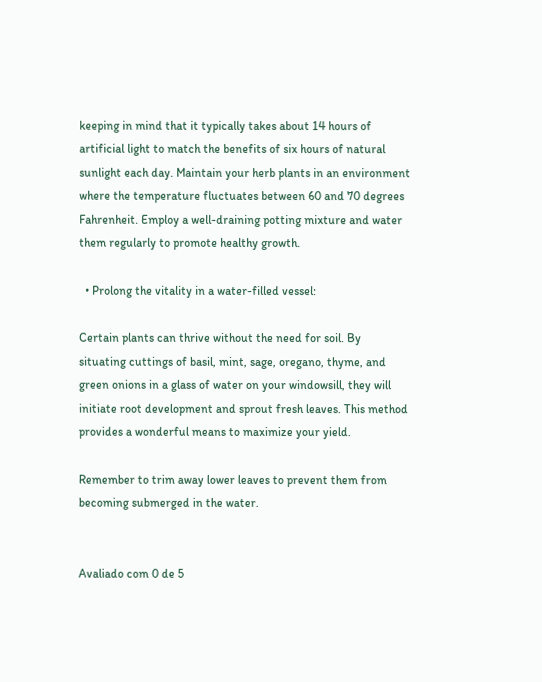keeping in mind that it typically takes about 14 hours of artificial light to match the benefits of six hours of natural sunlight each day. Maintain your herb plants in an environment where the temperature fluctuates between 60 and 70 degrees Fahrenheit. Employ a well-draining potting mixture and water them regularly to promote healthy growth.

  • Prolong the vitality in a water-filled vessel:

Certain plants can thrive without the need for soil. By situating cuttings of basil, mint, sage, oregano, thyme, and green onions in a glass of water on your windowsill, they will initiate root development and sprout fresh leaves. This method provides a wonderful means to maximize your yield.

Remember to trim away lower leaves to prevent them from becoming submerged in the water.


Avaliado com 0 de 5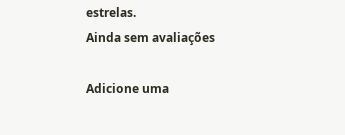estrelas.
Ainda sem avaliações

Adicione uma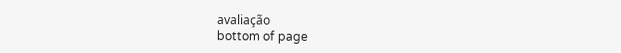avaliação
bottom of page